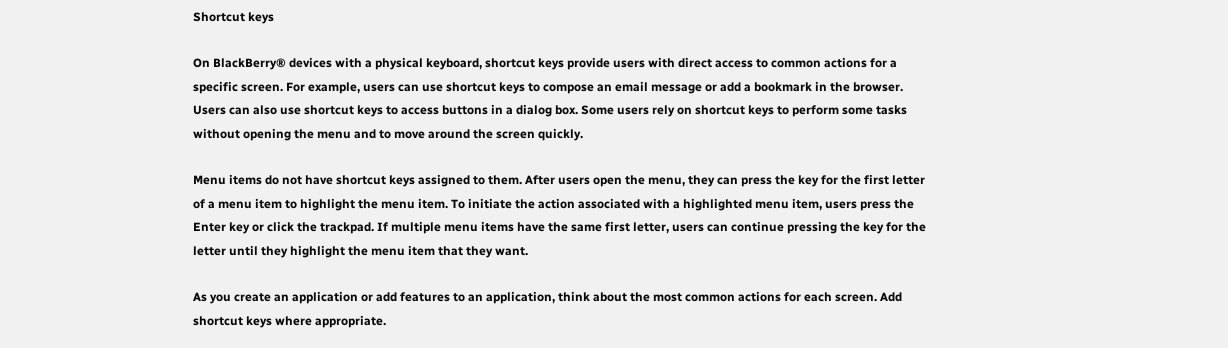Shortcut keys

On BlackBerry® devices with a physical keyboard, shortcut keys provide users with direct access to common actions for a specific screen. For example, users can use shortcut keys to compose an email message or add a bookmark in the browser. Users can also use shortcut keys to access buttons in a dialog box. Some users rely on shortcut keys to perform some tasks without opening the menu and to move around the screen quickly.

Menu items do not have shortcut keys assigned to them. After users open the menu, they can press the key for the first letter of a menu item to highlight the menu item. To initiate the action associated with a highlighted menu item, users press the Enter key or click the trackpad. If multiple menu items have the same first letter, users can continue pressing the key for the letter until they highlight the menu item that they want.

As you create an application or add features to an application, think about the most common actions for each screen. Add shortcut keys where appropriate.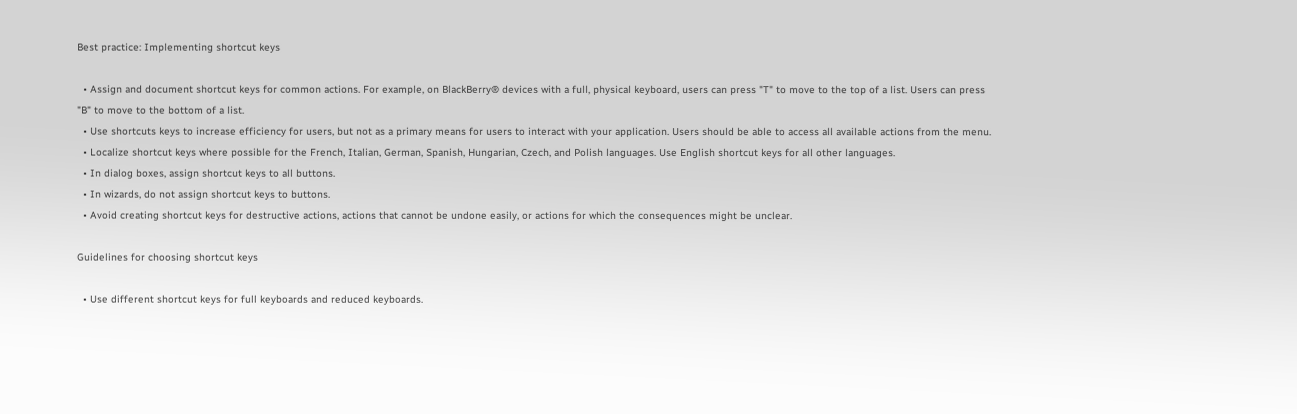Best practice: Implementing shortcut keys

  • Assign and document shortcut keys for common actions. For example, on BlackBerry® devices with a full, physical keyboard, users can press "T" to move to the top of a list. Users can press "B" to move to the bottom of a list.
  • Use shortcuts keys to increase efficiency for users, but not as a primary means for users to interact with your application. Users should be able to access all available actions from the menu.
  • Localize shortcut keys where possible for the French, Italian, German, Spanish, Hungarian, Czech, and Polish languages. Use English shortcut keys for all other languages.
  • In dialog boxes, assign shortcut keys to all buttons.
  • In wizards, do not assign shortcut keys to buttons.
  • Avoid creating shortcut keys for destructive actions, actions that cannot be undone easily, or actions for which the consequences might be unclear.

Guidelines for choosing shortcut keys

  • Use different shortcut keys for full keyboards and reduced keyboards.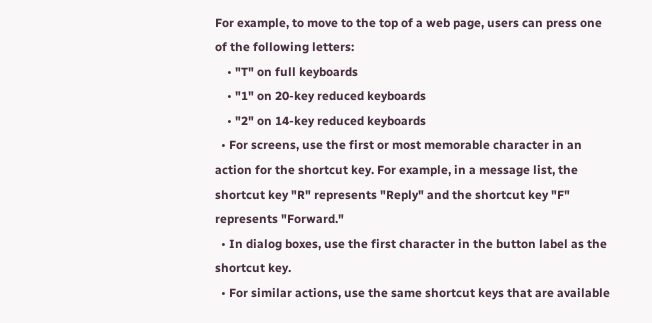For example, to move to the top of a web page, users can press one of the following letters:
    • "T" on full keyboards
    • "1" on 20-key reduced keyboards
    • "2" on 14-key reduced keyboards
  • For screens, use the first or most memorable character in an action for the shortcut key. For example, in a message list, the shortcut key "R" represents "Reply" and the shortcut key "F" represents "Forward."
  • In dialog boxes, use the first character in the button label as the shortcut key.
  • For similar actions, use the same shortcut keys that are available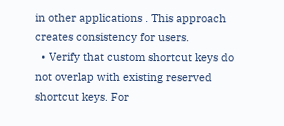in other applications . This approach creates consistency for users.
  • Verify that custom shortcut keys do not overlap with existing reserved shortcut keys. For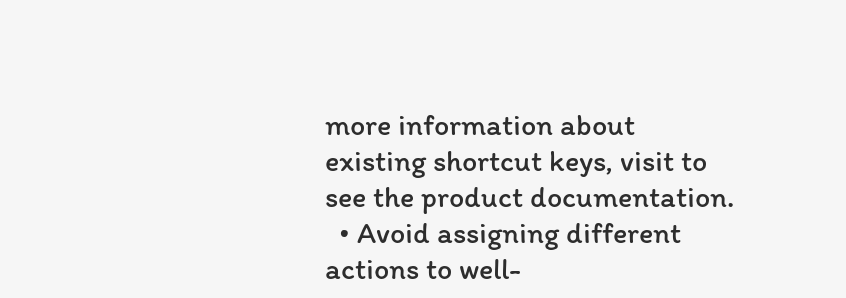more information about existing shortcut keys, visit to see the product documentation.
  • Avoid assigning different actions to well-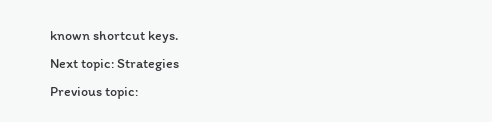known shortcut keys.
Next topic: Strategies
Previous topic: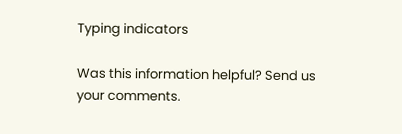Typing indicators

Was this information helpful? Send us your comments.